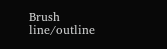Brush line/outline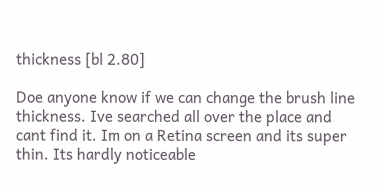thickness [bl 2.80]

Doe anyone know if we can change the brush line thickness. Ive searched all over the place and cant find it. Im on a Retina screen and its super thin. Its hardly noticeable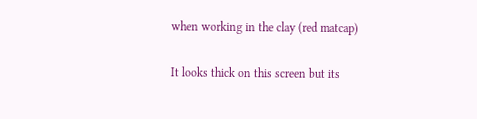when working in the clay (red matcap)

It looks thick on this screen but its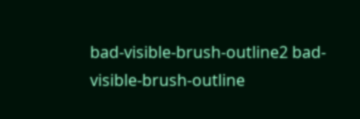bad-visible-brush-outline2 bad-visible-brush-outline